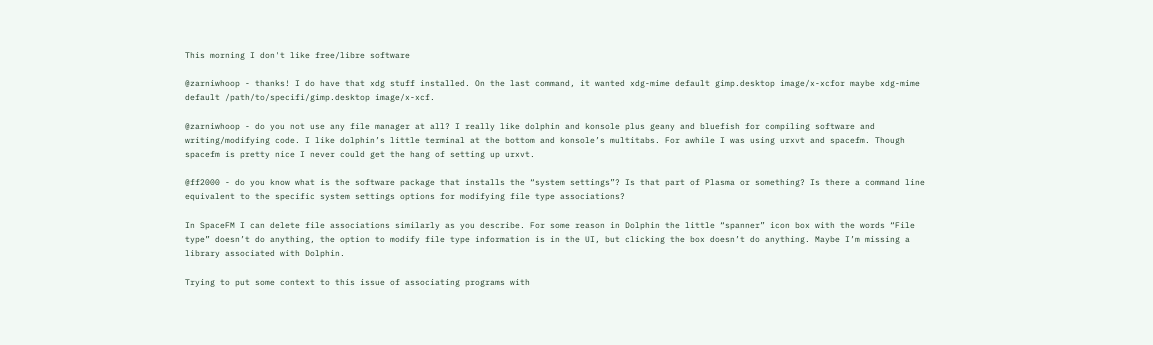This morning I don't like free/libre software

@zarniwhoop - thanks! I do have that xdg stuff installed. On the last command, it wanted xdg-mime default gimp.desktop image/x-xcfor maybe xdg-mime default /path/to/specifi/gimp.desktop image/x-xcf.

@zarniwhoop - do you not use any file manager at all? I really like dolphin and konsole plus geany and bluefish for compiling software and writing/modifying code. I like dolphin’s little terminal at the bottom and konsole’s multitabs. For awhile I was using urxvt and spacefm. Though spacefm is pretty nice I never could get the hang of setting up urxvt.

@ff2000 - do you know what is the software package that installs the “system settings”? Is that part of Plasma or something? Is there a command line equivalent to the specific system settings options for modifying file type associations?

In SpaceFM I can delete file associations similarly as you describe. For some reason in Dolphin the little “spanner” icon box with the words “File type” doesn’t do anything, the option to modify file type information is in the UI, but clicking the box doesn’t do anything. Maybe I’m missing a library associated with Dolphin.

Trying to put some context to this issue of associating programs with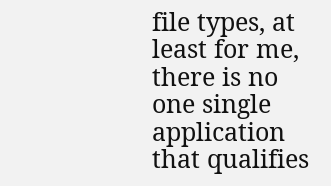file types, at least for me, there is no one single application that qualifies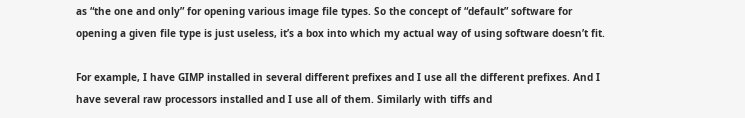as “the one and only” for opening various image file types. So the concept of “default” software for opening a given file type is just useless, it’s a box into which my actual way of using software doesn’t fit.

For example, I have GIMP installed in several different prefixes and I use all the different prefixes. And I have several raw processors installed and I use all of them. Similarly with tiffs and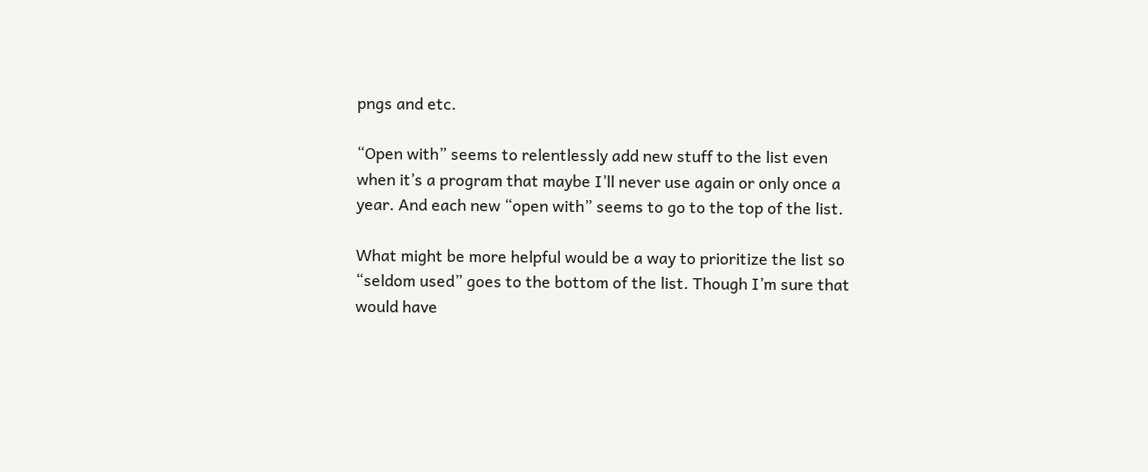pngs and etc.

“Open with” seems to relentlessly add new stuff to the list even when it’s a program that maybe I’ll never use again or only once a year. And each new “open with” seems to go to the top of the list.

What might be more helpful would be a way to prioritize the list so “seldom used” goes to the bottom of the list. Though I’m sure that would have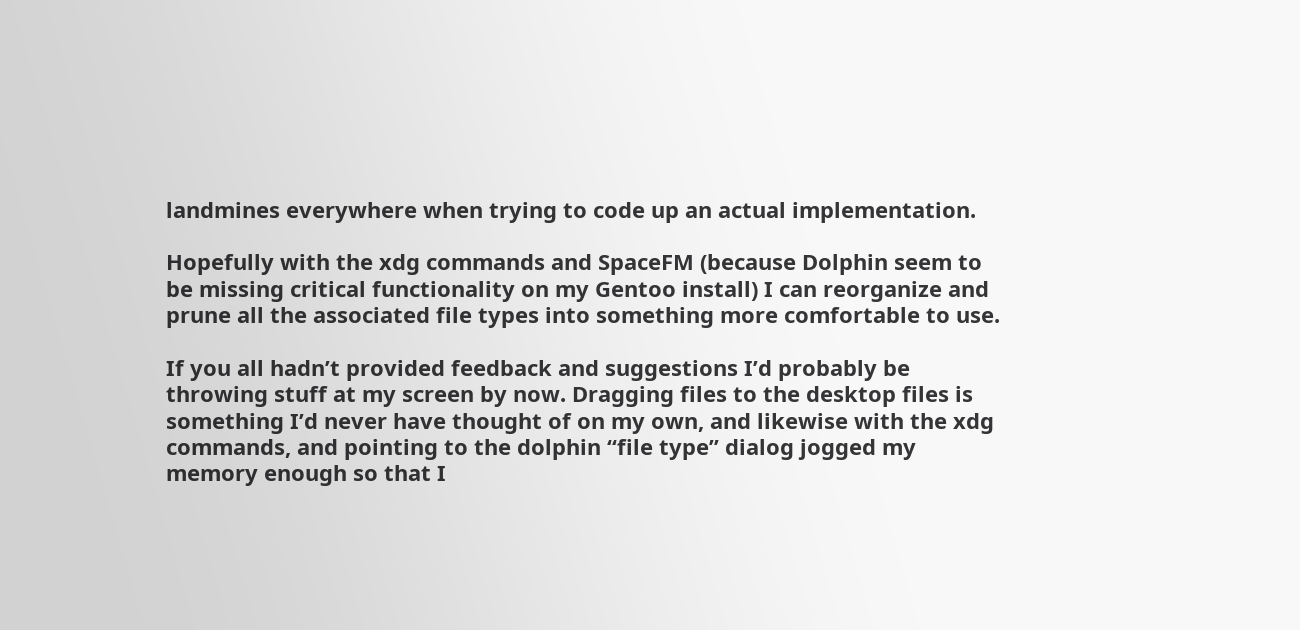landmines everywhere when trying to code up an actual implementation.

Hopefully with the xdg commands and SpaceFM (because Dolphin seem to be missing critical functionality on my Gentoo install) I can reorganize and prune all the associated file types into something more comfortable to use.

If you all hadn’t provided feedback and suggestions I’d probably be throwing stuff at my screen by now. Dragging files to the desktop files is something I’d never have thought of on my own, and likewise with the xdg commands, and pointing to the dolphin “file type” dialog jogged my memory enough so that I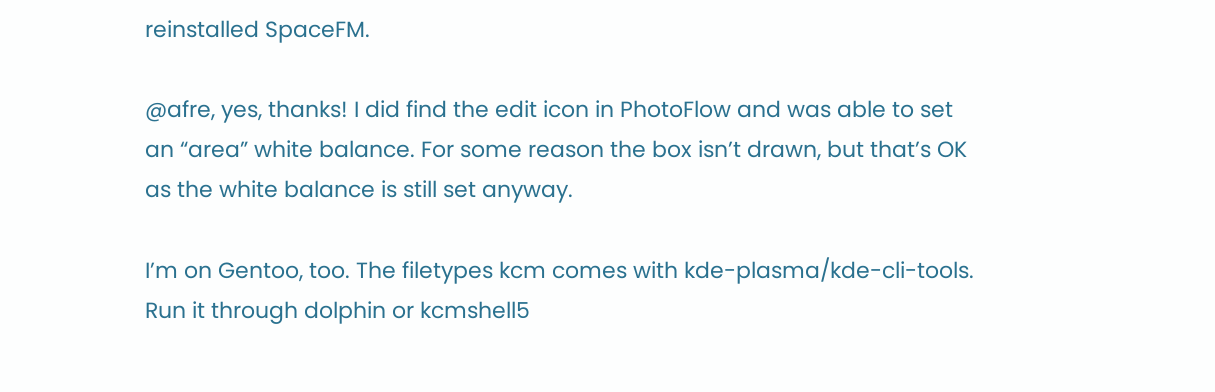reinstalled SpaceFM.

@afre, yes, thanks! I did find the edit icon in PhotoFlow and was able to set an “area” white balance. For some reason the box isn’t drawn, but that’s OK as the white balance is still set anyway.

I’m on Gentoo, too. The filetypes kcm comes with kde-plasma/kde-cli-tools. Run it through dolphin or kcmshell5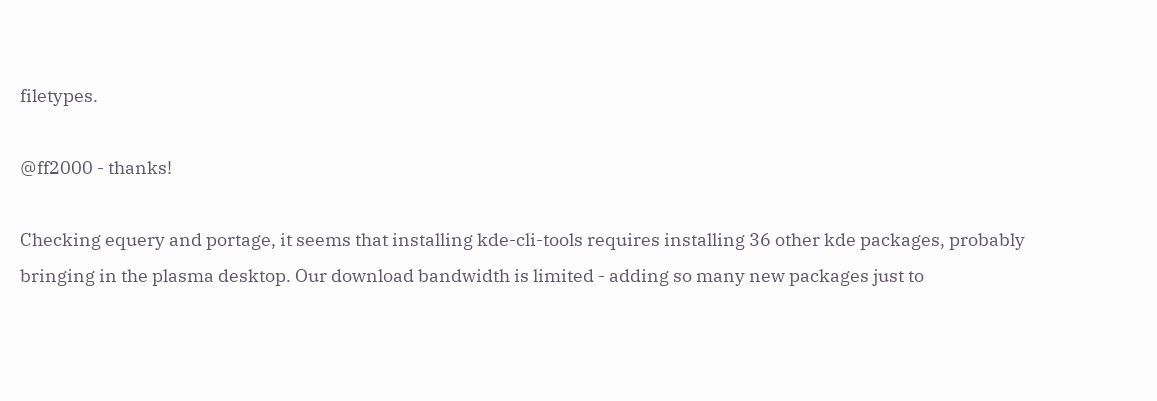filetypes.

@ff2000 - thanks!

Checking equery and portage, it seems that installing kde-cli-tools requires installing 36 other kde packages, probably bringing in the plasma desktop. Our download bandwidth is limited - adding so many new packages just to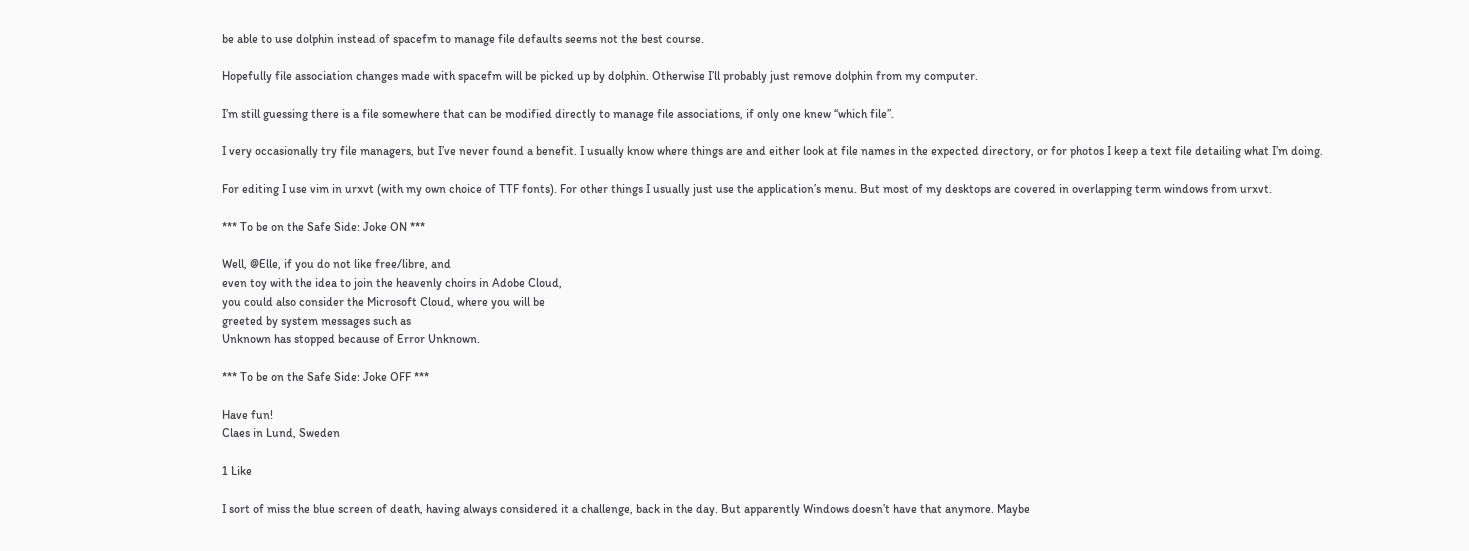be able to use dolphin instead of spacefm to manage file defaults seems not the best course.

Hopefully file association changes made with spacefm will be picked up by dolphin. Otherwise I’ll probably just remove dolphin from my computer.

I’m still guessing there is a file somewhere that can be modified directly to manage file associations, if only one knew “which file”.

I very occasionally try file managers, but I’ve never found a benefit. I usually know where things are and either look at file names in the expected directory, or for photos I keep a text file detailing what I’m doing.

For editing I use vim in urxvt (with my own choice of TTF fonts). For other things I usually just use the application’s menu. But most of my desktops are covered in overlapping term windows from urxvt.

*** To be on the Safe Side: Joke ON ***

Well, @Elle, if you do not like free/libre, and
even toy with the idea to join the heavenly choirs in Adobe Cloud,
you could also consider the Microsoft Cloud, where you will be
greeted by system messages such as
Unknown has stopped because of Error Unknown.

*** To be on the Safe Side: Joke OFF ***

Have fun!
Claes in Lund, Sweden

1 Like

I sort of miss the blue screen of death, having always considered it a challenge, back in the day. But apparently Windows doesn’t have that anymore. Maybe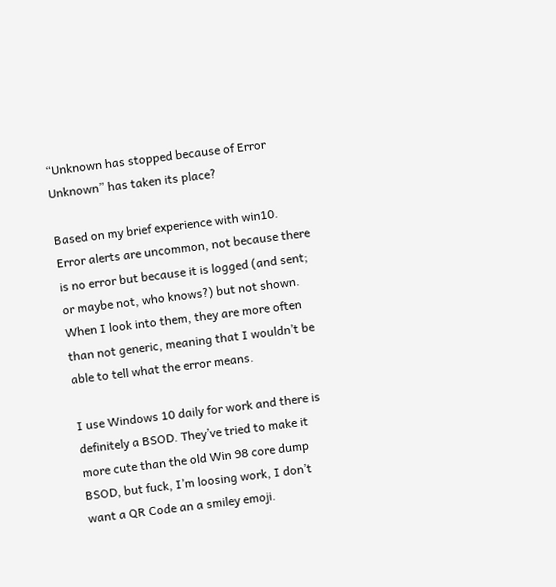“Unknown has stopped because of Error Unknown” has taken its place?

Based on my brief experience with win10. Error alerts are uncommon, not because there is no error but because it is logged (and sent; or maybe not, who knows?) but not shown. When I look into them, they are more often than not generic, meaning that I wouldn’t be able to tell what the error means.

I use Windows 10 daily for work and there is definitely a BSOD. They’ve tried to make it more cute than the old Win 98 core dump BSOD, but fuck, I’m loosing work, I don’t want a QR Code an a smiley emoji.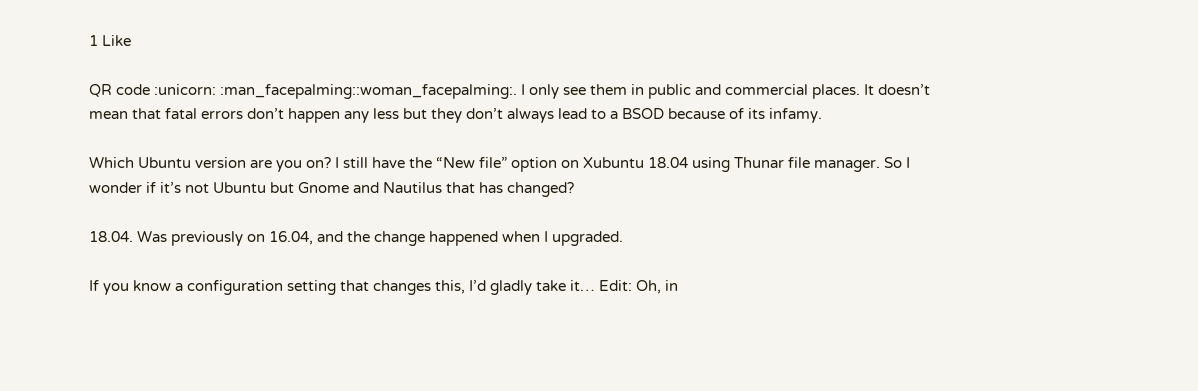1 Like

QR code :unicorn: :man_facepalming::woman_facepalming:. I only see them in public and commercial places. It doesn’t mean that fatal errors don’t happen any less but they don’t always lead to a BSOD because of its infamy.

Which Ubuntu version are you on? I still have the “New file” option on Xubuntu 18.04 using Thunar file manager. So I wonder if it’s not Ubuntu but Gnome and Nautilus that has changed?

18.04. Was previously on 16.04, and the change happened when I upgraded.

If you know a configuration setting that changes this, I’d gladly take it… Edit: Oh, in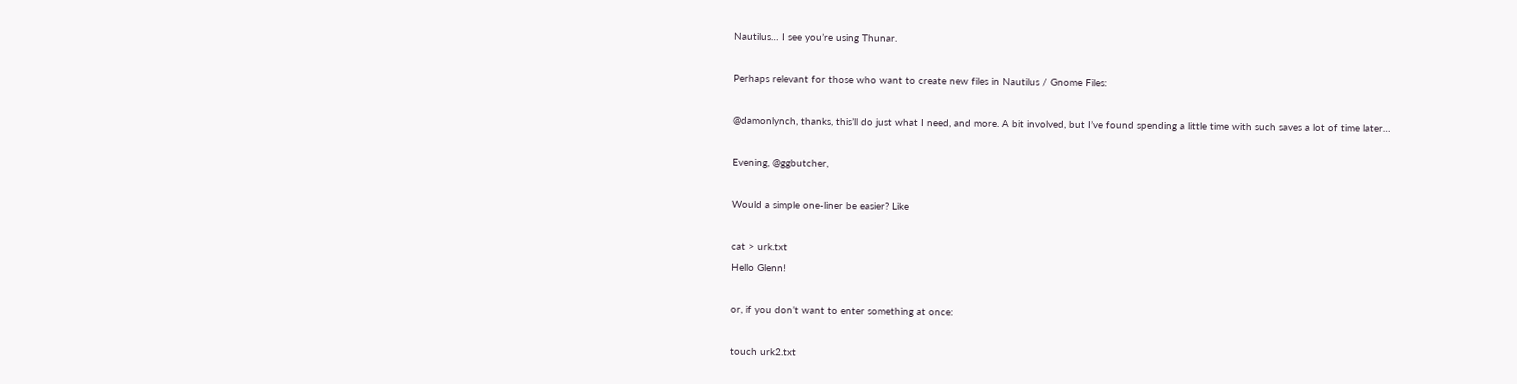Nautilus… I see you’re using Thunar.

Perhaps relevant for those who want to create new files in Nautilus / Gnome Files:

@damonlynch, thanks, this’ll do just what I need, and more. A bit involved, but I’ve found spending a little time with such saves a lot of time later…

Evening, @ggbutcher,

Would a simple one-liner be easier? Like

cat > urk.txt
Hello Glenn!

or, if you don’t want to enter something at once:

touch urk2.txt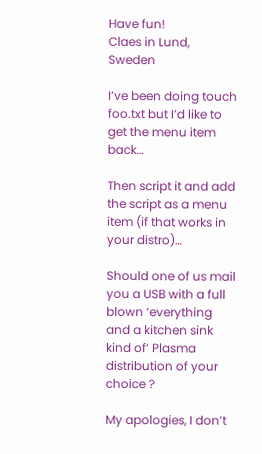Have fun!
Claes in Lund, Sweden

I’ve been doing touch foo.txt but I’d like to get the menu item back…

Then script it and add the script as a menu item (if that works in
your distro)…

Should one of us mail you a USB with a full blown ‘everything and a kitchen sink kind of’ Plasma distribution of your choice ?

My apologies, I don’t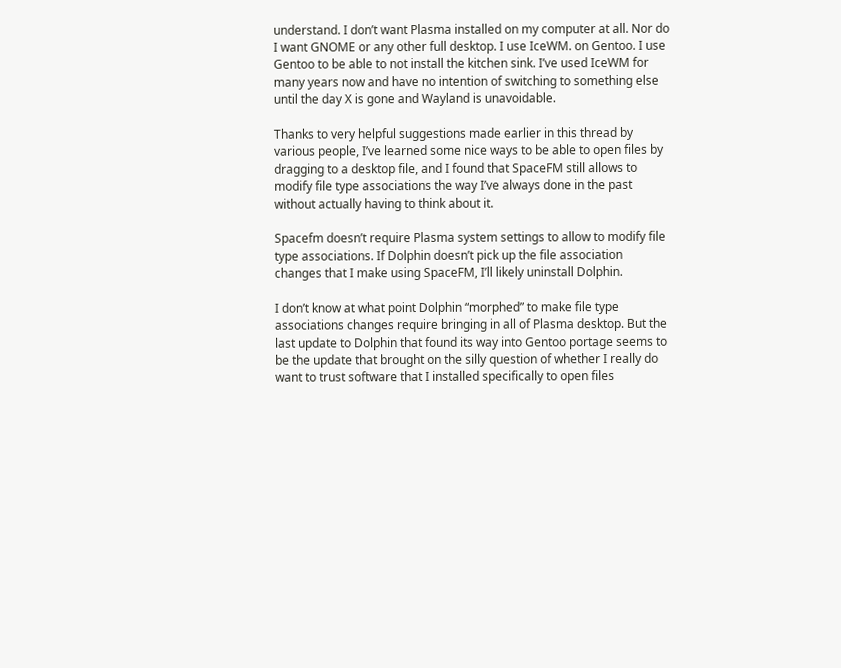understand. I don’t want Plasma installed on my computer at all. Nor do I want GNOME or any other full desktop. I use IceWM. on Gentoo. I use Gentoo to be able to not install the kitchen sink. I’ve used IceWM for many years now and have no intention of switching to something else until the day X is gone and Wayland is unavoidable.

Thanks to very helpful suggestions made earlier in this thread by various people, I’ve learned some nice ways to be able to open files by dragging to a desktop file, and I found that SpaceFM still allows to modify file type associations the way I’ve always done in the past without actually having to think about it.

Spacefm doesn’t require Plasma system settings to allow to modify file type associations. If Dolphin doesn’t pick up the file association changes that I make using SpaceFM, I’ll likely uninstall Dolphin.

I don’t know at what point Dolphin “morphed” to make file type associations changes require bringing in all of Plasma desktop. But the last update to Dolphin that found its way into Gentoo portage seems to be the update that brought on the silly question of whether I really do want to trust software that I installed specifically to open files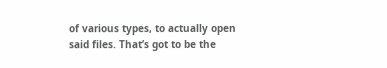of various types, to actually open said files. That’s got to be the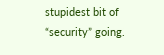stupidest bit of “security” going.